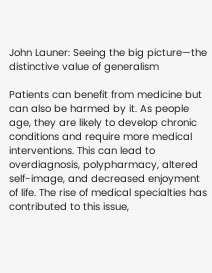John Launer: Seeing the big picture—the distinctive value of generalism

Patients can benefit from medicine but can also be harmed by it. As people age, they are likely to develop chronic conditions and require more medical interventions. This can lead to overdiagnosis, polypharmacy, altered self-image, and decreased enjoyment of life. The rise of medical specialties has contributed to this issue,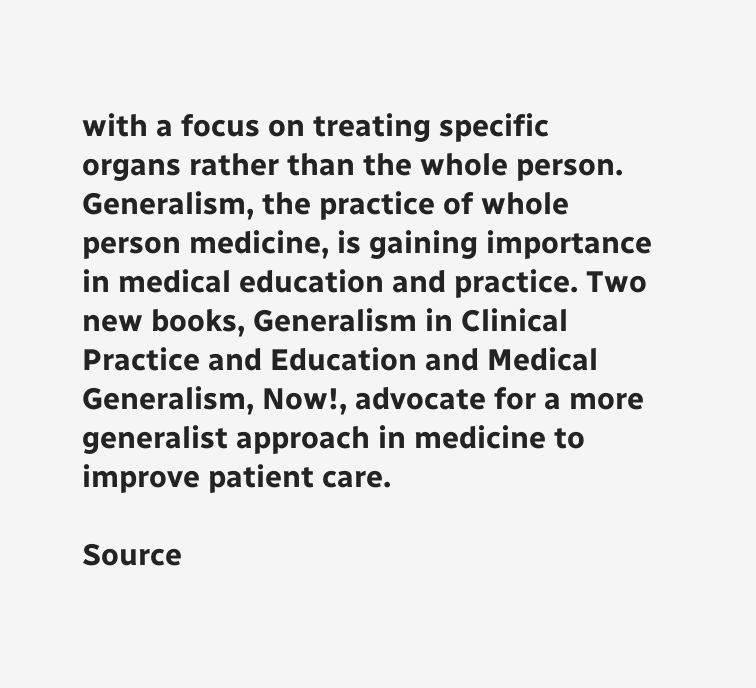with a focus on treating specific organs rather than the whole person. Generalism, the practice of whole person medicine, is gaining importance in medical education and practice. Two new books, Generalism in Clinical Practice and Education and Medical Generalism, Now!, advocate for a more generalist approach in medicine to improve patient care.

Source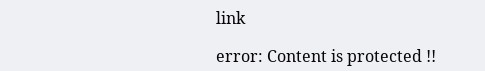link

error: Content is protected !!